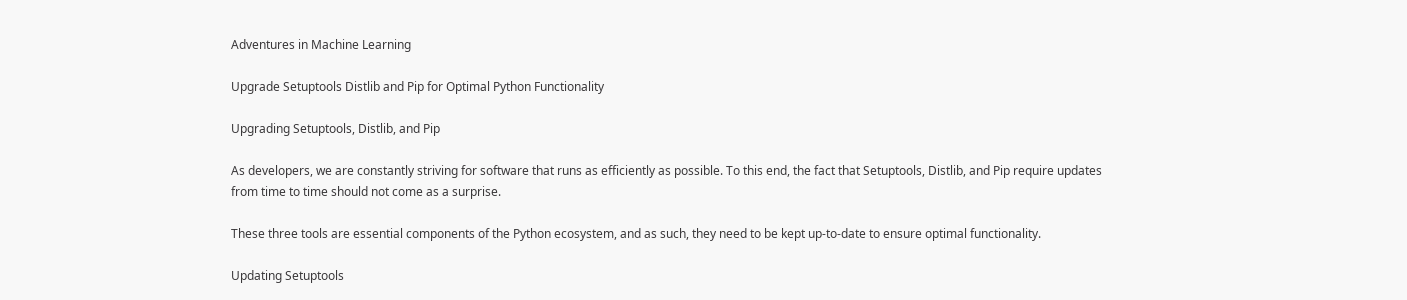Adventures in Machine Learning

Upgrade Setuptools Distlib and Pip for Optimal Python Functionality

Upgrading Setuptools, Distlib, and Pip

As developers, we are constantly striving for software that runs as efficiently as possible. To this end, the fact that Setuptools, Distlib, and Pip require updates from time to time should not come as a surprise.

These three tools are essential components of the Python ecosystem, and as such, they need to be kept up-to-date to ensure optimal functionality.

Updating Setuptools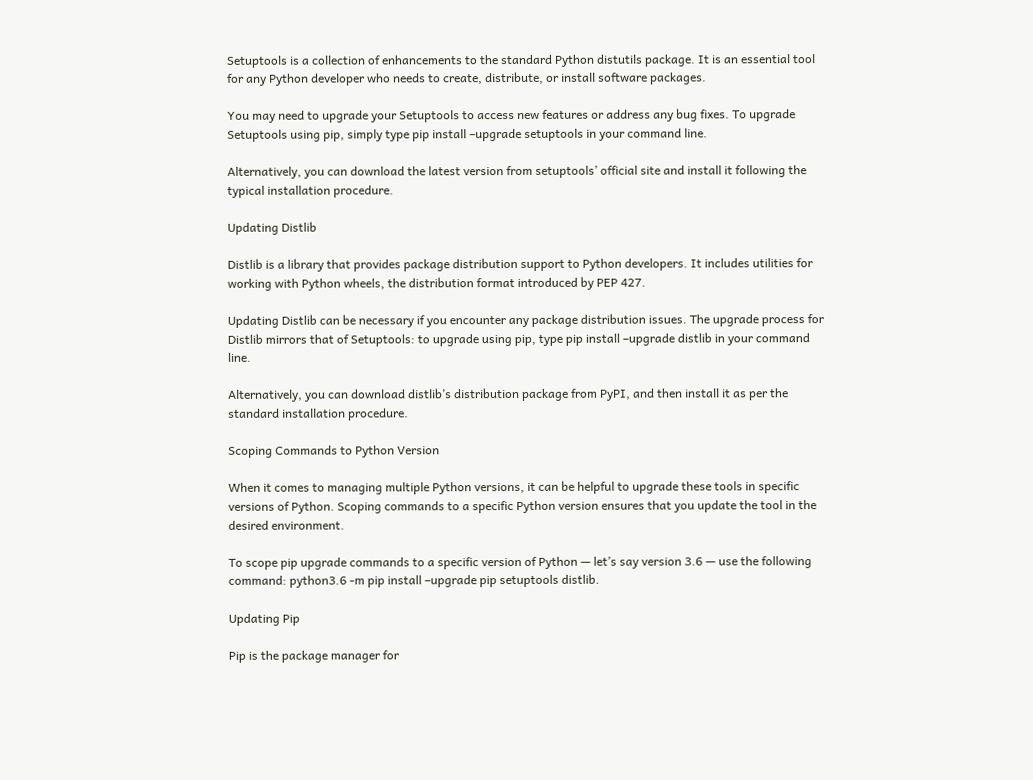Setuptools is a collection of enhancements to the standard Python distutils package. It is an essential tool for any Python developer who needs to create, distribute, or install software packages.

You may need to upgrade your Setuptools to access new features or address any bug fixes. To upgrade Setuptools using pip, simply type pip install –upgrade setuptools in your command line.

Alternatively, you can download the latest version from setuptools’ official site and install it following the typical installation procedure.

Updating Distlib

Distlib is a library that provides package distribution support to Python developers. It includes utilities for working with Python wheels, the distribution format introduced by PEP 427.

Updating Distlib can be necessary if you encounter any package distribution issues. The upgrade process for Distlib mirrors that of Setuptools: to upgrade using pip, type pip install –upgrade distlib in your command line.

Alternatively, you can download distlib’s distribution package from PyPI, and then install it as per the standard installation procedure.

Scoping Commands to Python Version

When it comes to managing multiple Python versions, it can be helpful to upgrade these tools in specific versions of Python. Scoping commands to a specific Python version ensures that you update the tool in the desired environment.

To scope pip upgrade commands to a specific version of Python — let’s say version 3.6 — use the following command: python3.6 -m pip install –upgrade pip setuptools distlib.

Updating Pip

Pip is the package manager for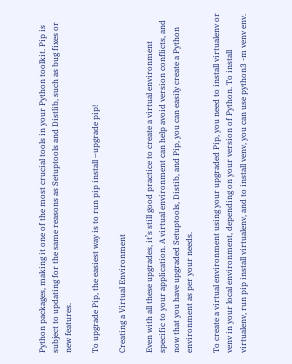Python packages, making it one of the most crucial tools in your Python toolkit. Pip is subject to updating for the same reasons as Setuptools and Distlib, such as bug fixes or new features.

To upgrade Pip, the easiest way is to run pip install –upgrade pip!

Creating a Virtual Environment

Even with all these upgrades, it’s still good practice to create a virtual environment specific to your application. A virtual environment can help avoid version conflicts, and now that you have upgraded Setuptools, Distib, and Pip, you can easily create a Python environment as per your needs.

To create a virtual environment using your upgraded Pip, you need to install virtualenv or venv in your local environment, depending on your version of Python. To install virtualenv, run pip install virtualenv, and to install venv, you can use python3 -m venv env.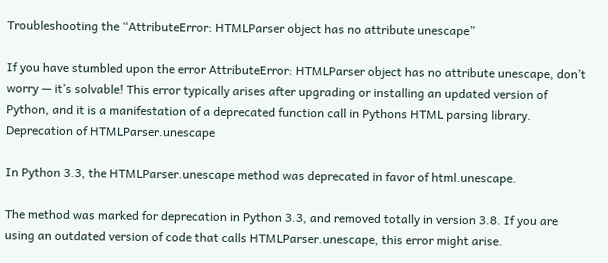Troubleshooting the “AttributeError: HTMLParser object has no attribute unescape”

If you have stumbled upon the error AttributeError: HTMLParser object has no attribute unescape, don’t worry — it’s solvable! This error typically arises after upgrading or installing an updated version of Python, and it is a manifestation of a deprecated function call in Pythons HTML parsing library. Deprecation of HTMLParser.unescape

In Python 3.3, the HTMLParser.unescape method was deprecated in favor of html.unescape.

The method was marked for deprecation in Python 3.3, and removed totally in version 3.8. If you are using an outdated version of code that calls HTMLParser.unescape, this error might arise.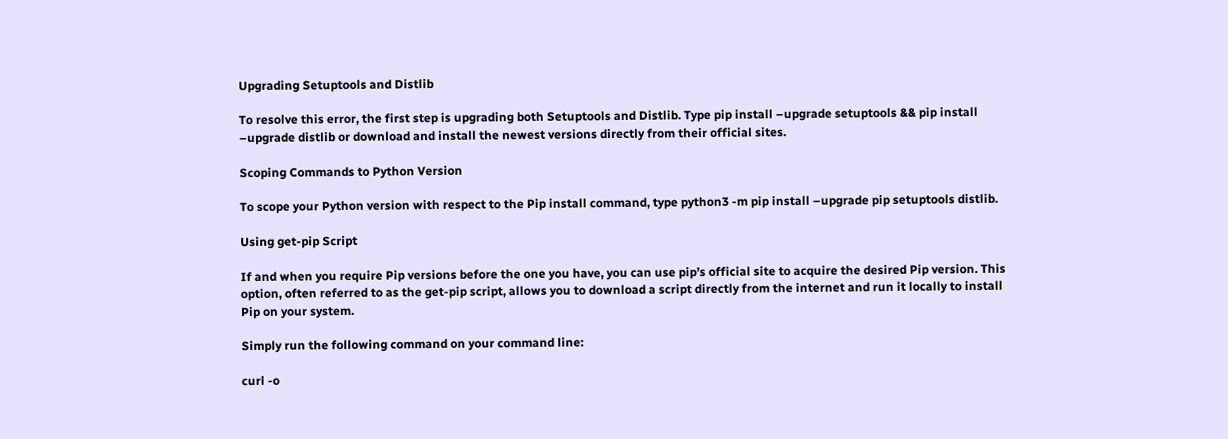Upgrading Setuptools and Distlib

To resolve this error, the first step is upgrading both Setuptools and Distlib. Type pip install –upgrade setuptools && pip install –upgrade distlib or download and install the newest versions directly from their official sites.

Scoping Commands to Python Version

To scope your Python version with respect to the Pip install command, type python3 -m pip install –upgrade pip setuptools distlib.

Using get-pip Script

If and when you require Pip versions before the one you have, you can use pip’s official site to acquire the desired Pip version. This option, often referred to as the get-pip script, allows you to download a script directly from the internet and run it locally to install Pip on your system.

Simply run the following command on your command line:

curl -o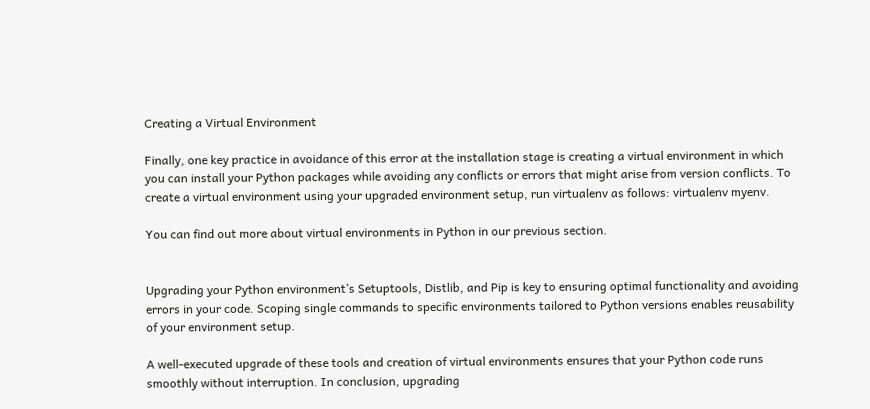Creating a Virtual Environment

Finally, one key practice in avoidance of this error at the installation stage is creating a virtual environment in which you can install your Python packages while avoiding any conflicts or errors that might arise from version conflicts. To create a virtual environment using your upgraded environment setup, run virtualenv as follows: virtualenv myenv.

You can find out more about virtual environments in Python in our previous section.


Upgrading your Python environment’s Setuptools, Distlib, and Pip is key to ensuring optimal functionality and avoiding errors in your code. Scoping single commands to specific environments tailored to Python versions enables reusability of your environment setup.

A well-executed upgrade of these tools and creation of virtual environments ensures that your Python code runs smoothly without interruption. In conclusion, upgrading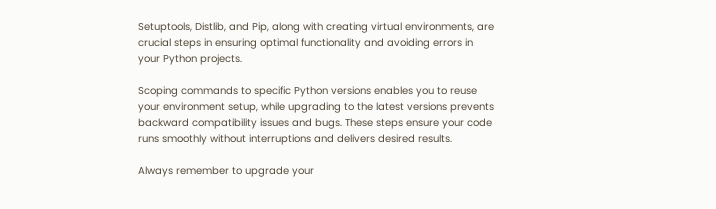Setuptools, Distlib, and Pip, along with creating virtual environments, are crucial steps in ensuring optimal functionality and avoiding errors in your Python projects.

Scoping commands to specific Python versions enables you to reuse your environment setup, while upgrading to the latest versions prevents backward compatibility issues and bugs. These steps ensure your code runs smoothly without interruptions and delivers desired results.

Always remember to upgrade your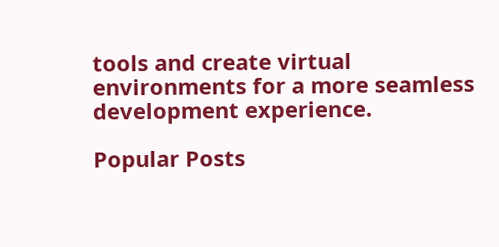tools and create virtual environments for a more seamless development experience.

Popular Posts